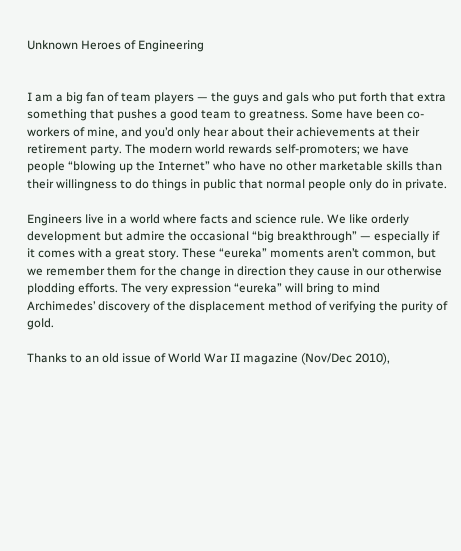Unknown Heroes of Engineering


I am a big fan of team players — the guys and gals who put forth that extra something that pushes a good team to greatness. Some have been co-workers of mine, and you’d only hear about their achievements at their retirement party. The modern world rewards self-promoters; we have people “blowing up the Internet” who have no other marketable skills than their willingness to do things in public that normal people only do in private.

Engineers live in a world where facts and science rule. We like orderly development but admire the occasional “big breakthrough” — especially if it comes with a great story. These “eureka” moments aren’t common, but we remember them for the change in direction they cause in our otherwise plodding efforts. The very expression “eureka” will bring to mind Archimedes’ discovery of the displacement method of verifying the purity of gold.

Thanks to an old issue of World War II magazine (Nov/Dec 2010),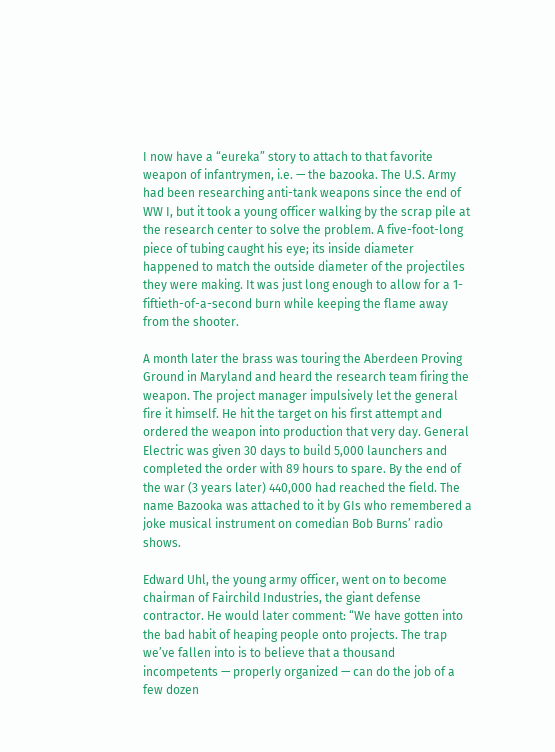I now have a “eureka” story to attach to that favorite weapon of infantrymen, i.e. — the bazooka. The U.S. Army had been researching anti-tank weapons since the end of WW I, but it took a young officer walking by the scrap pile at the research center to solve the problem. A five-foot-long piece of tubing caught his eye; its inside diameter happened to match the outside diameter of the projectiles they were making. It was just long enough to allow for a 1-fiftieth-of-a-second burn while keeping the flame away from the shooter.

A month later the brass was touring the Aberdeen Proving Ground in Maryland and heard the research team firing the weapon. The project manager impulsively let the general fire it himself. He hit the target on his first attempt and ordered the weapon into production that very day. General Electric was given 30 days to build 5,000 launchers and completed the order with 89 hours to spare. By the end of the war (3 years later) 440,000 had reached the field. The name Bazooka was attached to it by GIs who remembered a joke musical instrument on comedian Bob Burns’ radio shows.

Edward Uhl, the young army officer, went on to become chairman of Fairchild Industries, the giant defense contractor. He would later comment: “We have gotten into the bad habit of heaping people onto projects. The trap we’ve fallen into is to believe that a thousand incompetents — properly organized — can do the job of a few dozen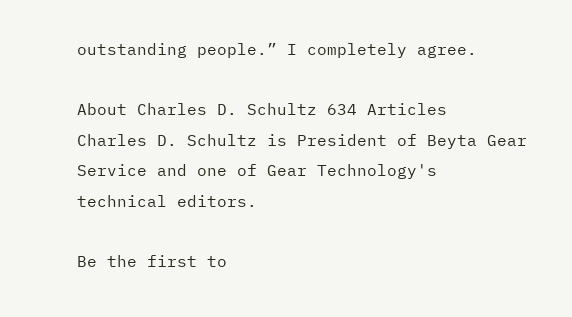outstanding people.” I completely agree.

About Charles D. Schultz 634 Articles
Charles D. Schultz is President of Beyta Gear Service and one of Gear Technology's technical editors.

Be the first to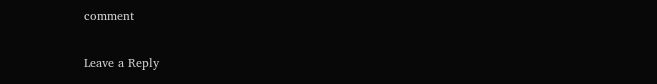comment

Leave a Reply